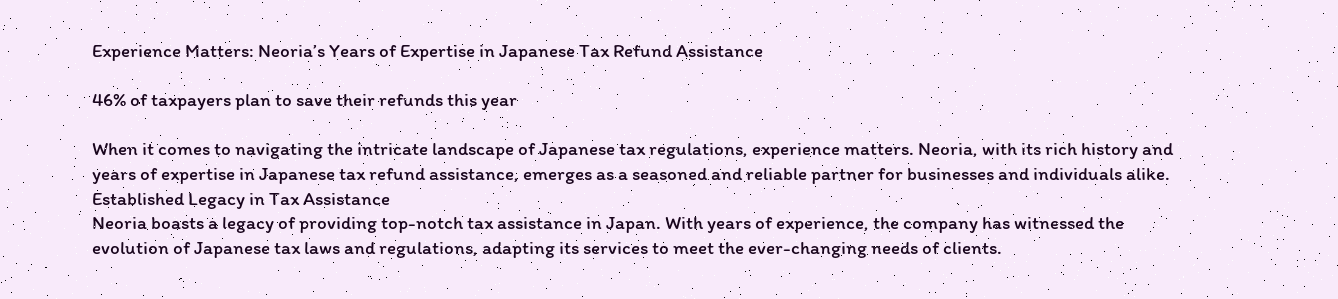Experience Matters: Neoria’s Years of Expertise in Japanese Tax Refund Assistance

46% of taxpayers plan to save their refunds this year

When it comes to navigating the intricate landscape of Japanese tax regulations, experience matters. Neoria, with its rich history and years of expertise in Japanese tax refund assistance, emerges as a seasoned and reliable partner for businesses and individuals alike.
Established Legacy in Tax Assistance
Neoria boasts a legacy of providing top-notch tax assistance in Japan. With years of experience, the company has witnessed the evolution of Japanese tax laws and regulations, adapting its services to meet the ever-changing needs of clients.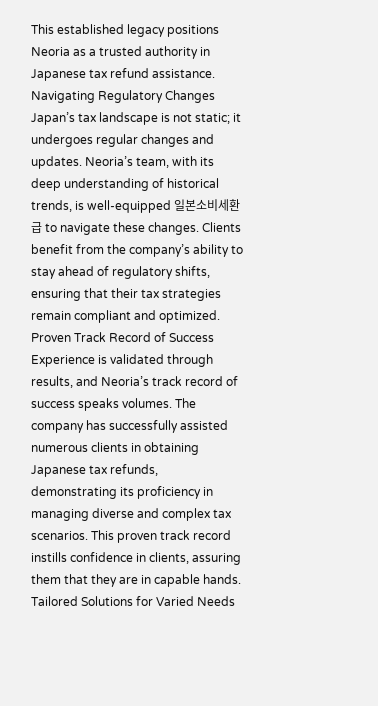This established legacy positions Neoria as a trusted authority in Japanese tax refund assistance.
Navigating Regulatory Changes
Japan’s tax landscape is not static; it undergoes regular changes and updates. Neoria’s team, with its deep understanding of historical trends, is well-equipped 일본소비세환급 to navigate these changes. Clients benefit from the company’s ability to stay ahead of regulatory shifts, ensuring that their tax strategies remain compliant and optimized.
Proven Track Record of Success
Experience is validated through results, and Neoria’s track record of success speaks volumes. The company has successfully assisted numerous clients in obtaining Japanese tax refunds, demonstrating its proficiency in managing diverse and complex tax scenarios. This proven track record instills confidence in clients, assuring them that they are in capable hands.
Tailored Solutions for Varied Needs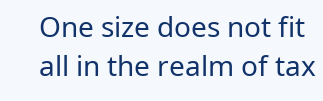One size does not fit all in the realm of tax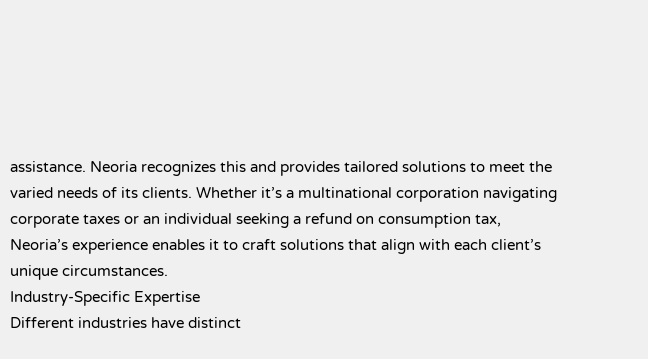assistance. Neoria recognizes this and provides tailored solutions to meet the varied needs of its clients. Whether it’s a multinational corporation navigating corporate taxes or an individual seeking a refund on consumption tax, Neoria’s experience enables it to craft solutions that align with each client’s unique circumstances.
Industry-Specific Expertise
Different industries have distinct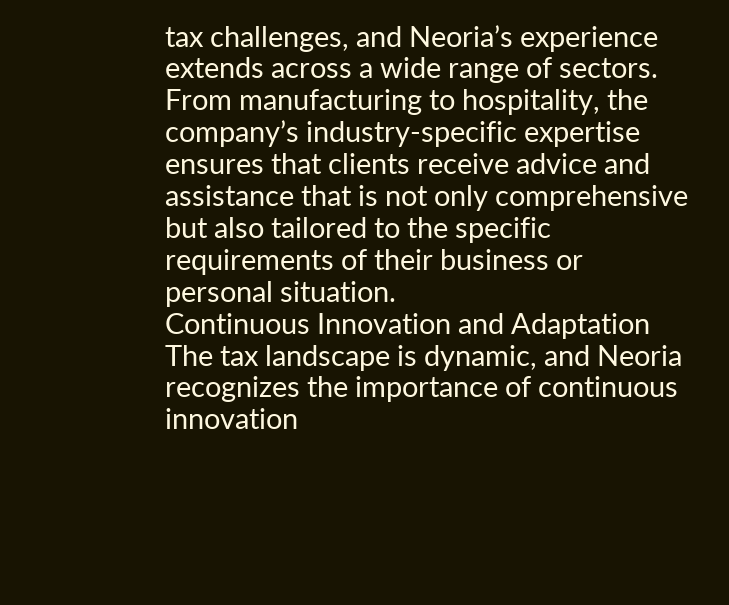tax challenges, and Neoria’s experience extends across a wide range of sectors. From manufacturing to hospitality, the company’s industry-specific expertise ensures that clients receive advice and assistance that is not only comprehensive but also tailored to the specific requirements of their business or personal situation.
Continuous Innovation and Adaptation
The tax landscape is dynamic, and Neoria recognizes the importance of continuous innovation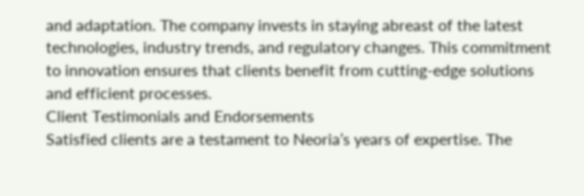and adaptation. The company invests in staying abreast of the latest technologies, industry trends, and regulatory changes. This commitment to innovation ensures that clients benefit from cutting-edge solutions and efficient processes.
Client Testimonials and Endorsements
Satisfied clients are a testament to Neoria’s years of expertise. The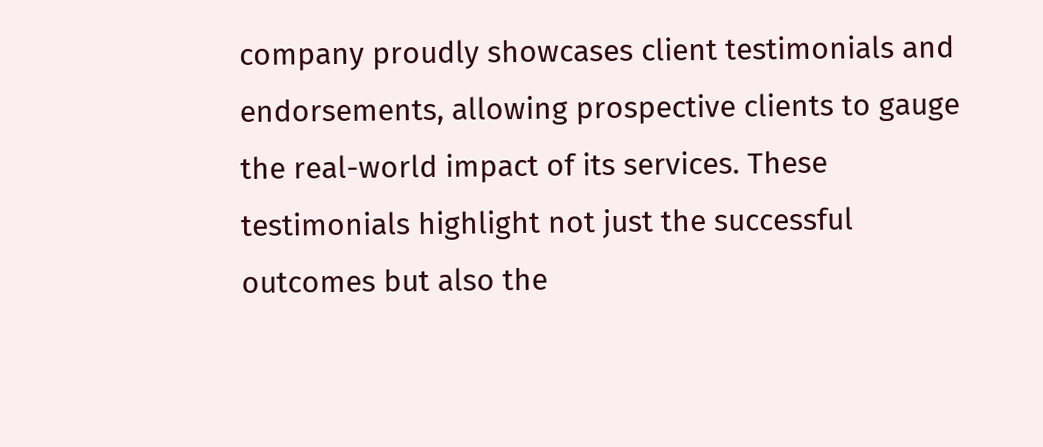company proudly showcases client testimonials and endorsements, allowing prospective clients to gauge the real-world impact of its services. These testimonials highlight not just the successful outcomes but also the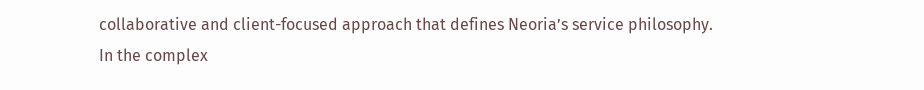collaborative and client-focused approach that defines Neoria’s service philosophy.
In the complex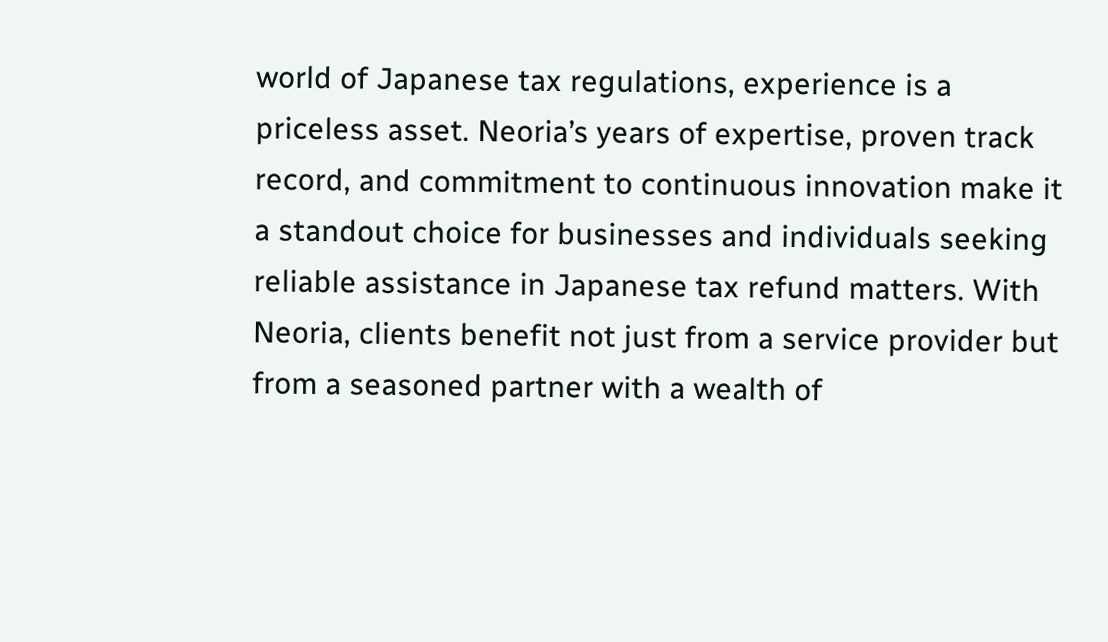world of Japanese tax regulations, experience is a priceless asset. Neoria’s years of expertise, proven track record, and commitment to continuous innovation make it a standout choice for businesses and individuals seeking reliable assistance in Japanese tax refund matters. With Neoria, clients benefit not just from a service provider but from a seasoned partner with a wealth of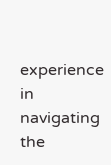experience in navigating the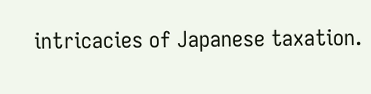intricacies of Japanese taxation.